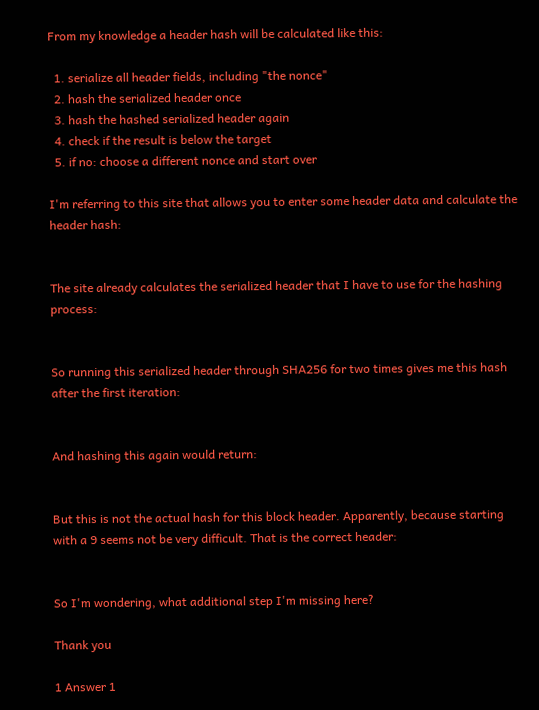From my knowledge a header hash will be calculated like this:

  1. serialize all header fields, including "the nonce"
  2. hash the serialized header once
  3. hash the hashed serialized header again
  4. check if the result is below the target
  5. if no: choose a different nonce and start over

I'm referring to this site that allows you to enter some header data and calculate the header hash:


The site already calculates the serialized header that I have to use for the hashing process:


So running this serialized header through SHA256 for two times gives me this hash after the first iteration:


And hashing this again would return:


But this is not the actual hash for this block header. Apparently, because starting with a 9 seems not be very difficult. That is the correct header:


So I'm wondering, what additional step I'm missing here?

Thank you

1 Answer 1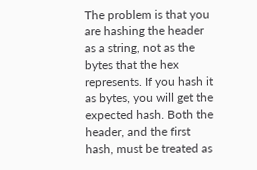The problem is that you are hashing the header as a string, not as the bytes that the hex represents. If you hash it as bytes, you will get the expected hash. Both the header, and the first hash, must be treated as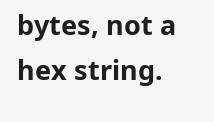bytes, not a hex string.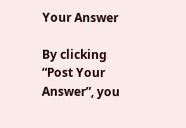Your Answer

By clicking “Post Your Answer”, you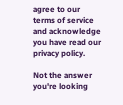agree to our terms of service and acknowledge you have read our privacy policy.

Not the answer you're looking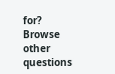for? Browse other questions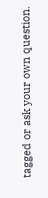tagged or ask your own question.